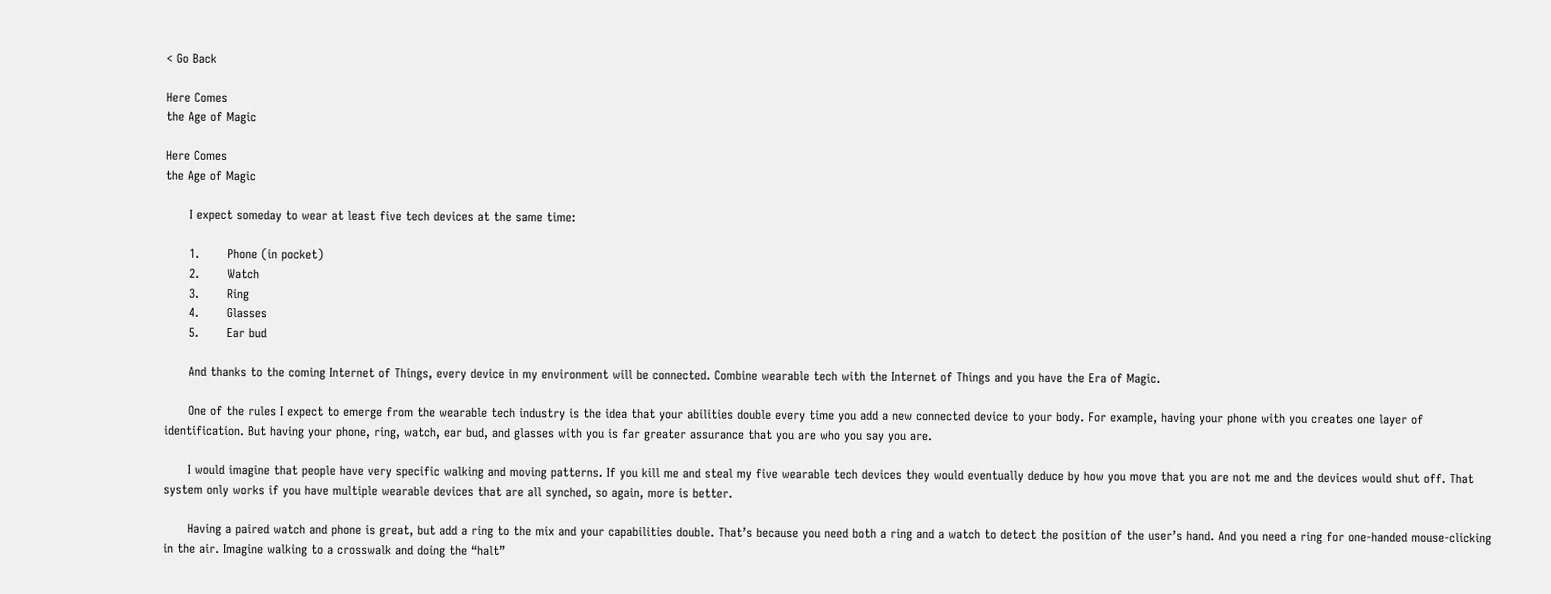< Go Back

Here Comes
the Age of Magic

Here Comes
the Age of Magic

      I expect someday to wear at least five tech devices at the same time:

      1.       Phone (in pocket)
      2.       Watch
      3.       Ring
      4.       Glasses
      5.       Ear bud

      And thanks to the coming Internet of Things, every device in my environment will be connected. Combine wearable tech with the Internet of Things and you have the Era of Magic.

      One of the rules I expect to emerge from the wearable tech industry is the idea that your abilities double every time you add a new connected device to your body. For example, having your phone with you creates one layer of identification. But having your phone, ring, watch, ear bud, and glasses with you is far greater assurance that you are who you say you are.

      I would imagine that people have very specific walking and moving patterns. If you kill me and steal my five wearable tech devices they would eventually deduce by how you move that you are not me and the devices would shut off. That system only works if you have multiple wearable devices that are all synched, so again, more is better.

      Having a paired watch and phone is great, but add a ring to the mix and your capabilities double. That’s because you need both a ring and a watch to detect the position of the user’s hand. And you need a ring for one-handed mouse-clicking in the air. Imagine walking to a crosswalk and doing the “halt”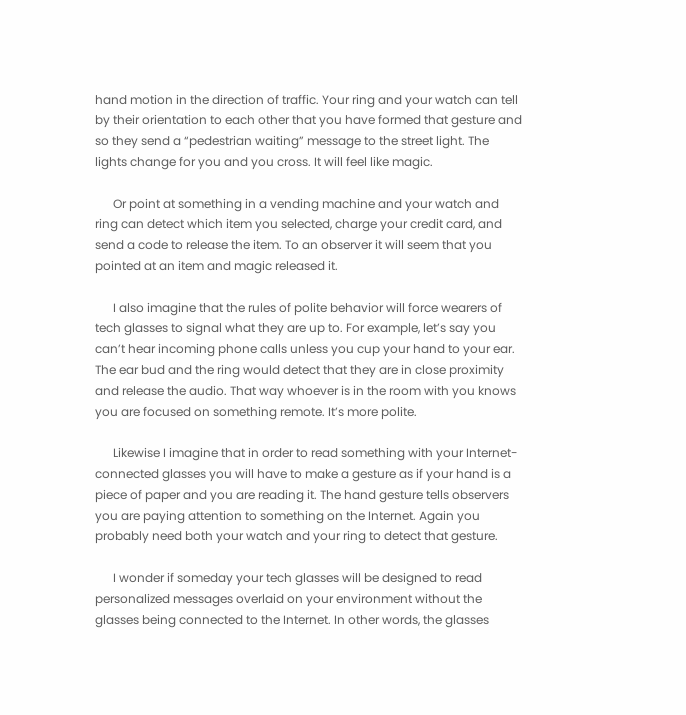hand motion in the direction of traffic. Your ring and your watch can tell by their orientation to each other that you have formed that gesture and so they send a “pedestrian waiting” message to the street light. The lights change for you and you cross. It will feel like magic.

      Or point at something in a vending machine and your watch and ring can detect which item you selected, charge your credit card, and send a code to release the item. To an observer it will seem that you pointed at an item and magic released it.

      I also imagine that the rules of polite behavior will force wearers of tech glasses to signal what they are up to. For example, let’s say you can’t hear incoming phone calls unless you cup your hand to your ear. The ear bud and the ring would detect that they are in close proximity and release the audio. That way whoever is in the room with you knows you are focused on something remote. It’s more polite.

      Likewise I imagine that in order to read something with your Internet-connected glasses you will have to make a gesture as if your hand is a piece of paper and you are reading it. The hand gesture tells observers you are paying attention to something on the Internet. Again you probably need both your watch and your ring to detect that gesture.

      I wonder if someday your tech glasses will be designed to read personalized messages overlaid on your environment without the glasses being connected to the Internet. In other words, the glasses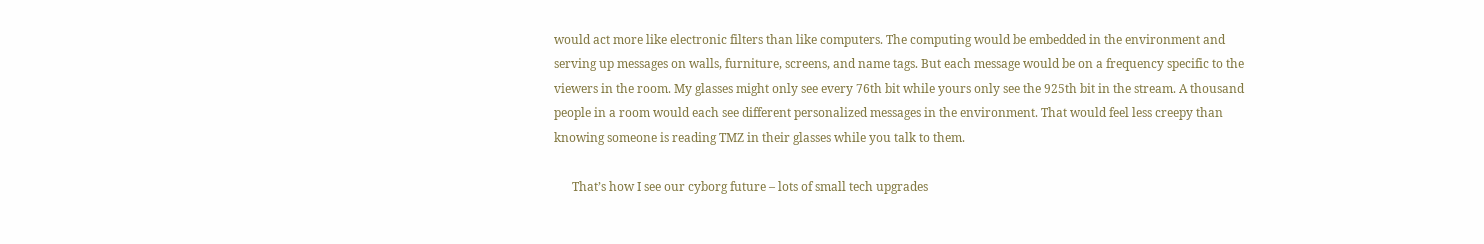would act more like electronic filters than like computers. The computing would be embedded in the environment and serving up messages on walls, furniture, screens, and name tags. But each message would be on a frequency specific to the viewers in the room. My glasses might only see every 76th bit while yours only see the 925th bit in the stream. A thousand people in a room would each see different personalized messages in the environment. That would feel less creepy than knowing someone is reading TMZ in their glasses while you talk to them.

      That’s how I see our cyborg future – lots of small tech upgrades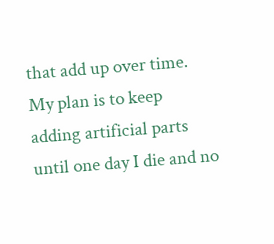that add up over time. My plan is to keep adding artificial parts until one day I die and no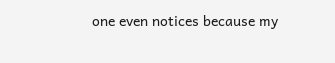one even notices because my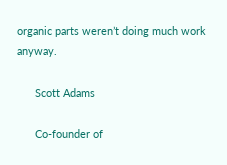organic parts weren’t doing much work anyway.

      Scott Adams

      Co-founder of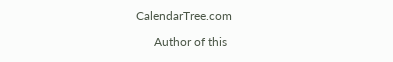CalendarTree.com

      Author of this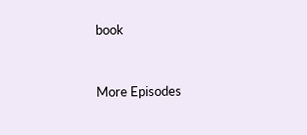book



More Episodes